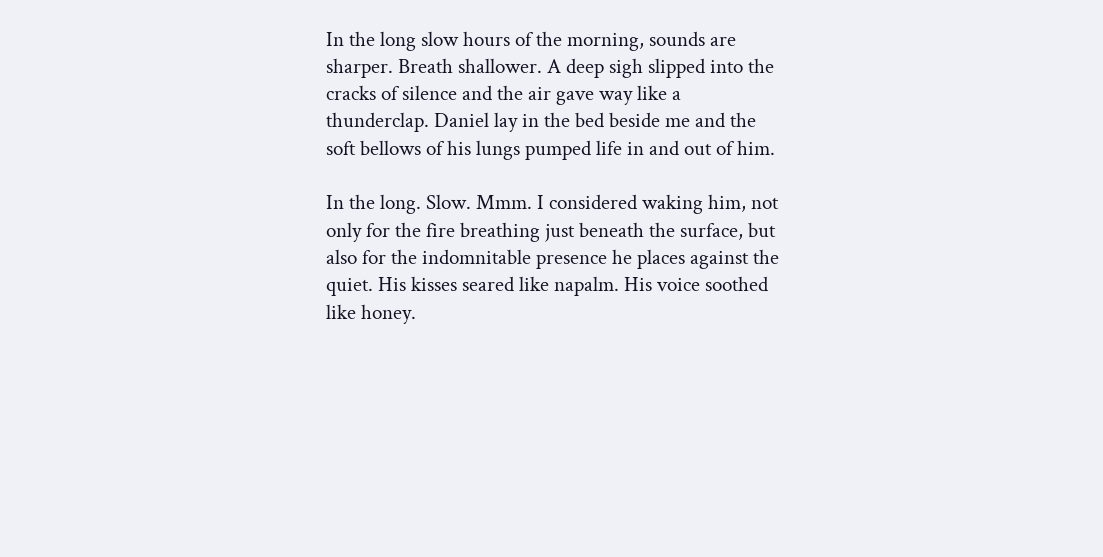In the long slow hours of the morning, sounds are sharper. Breath shallower. A deep sigh slipped into the cracks of silence and the air gave way like a thunderclap. Daniel lay in the bed beside me and the soft bellows of his lungs pumped life in and out of him.

In the long. Slow. Mmm. I considered waking him, not only for the fire breathing just beneath the surface, but also for the indomnitable presence he places against the quiet. His kisses seared like napalm. His voice soothed like honey.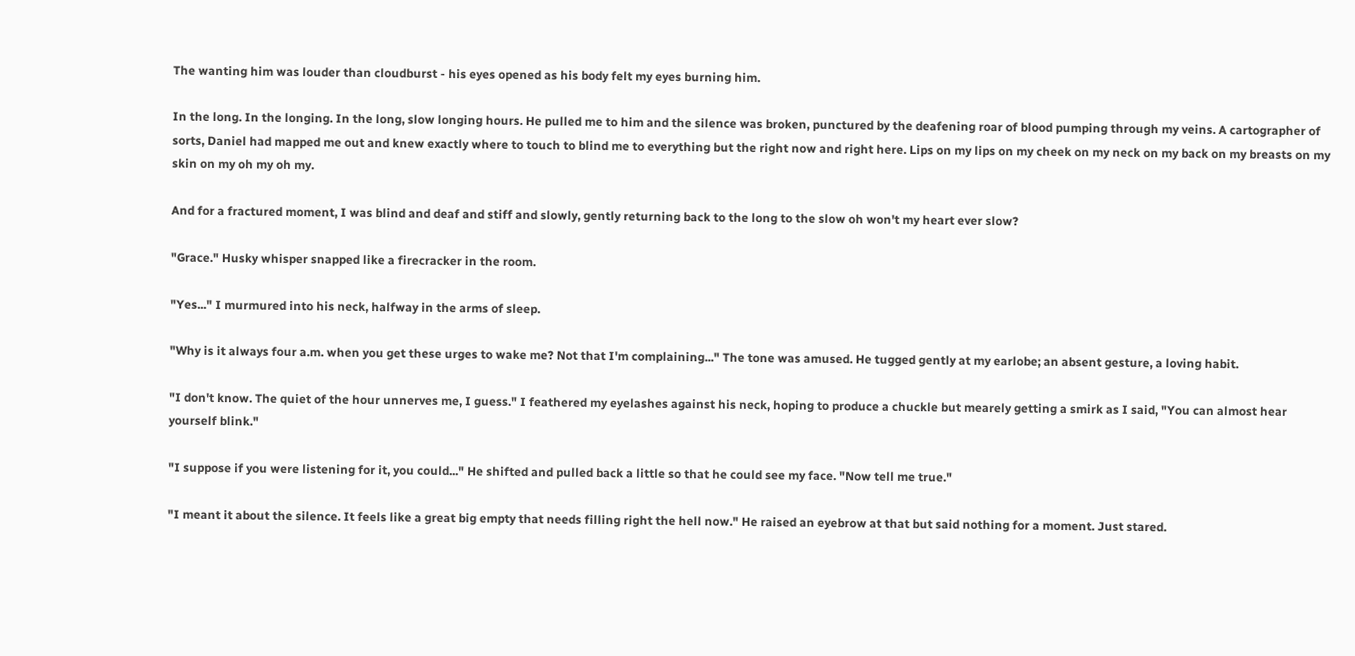The wanting him was louder than cloudburst - his eyes opened as his body felt my eyes burning him.

In the long. In the longing. In the long, slow longing hours. He pulled me to him and the silence was broken, punctured by the deafening roar of blood pumping through my veins. A cartographer of sorts, Daniel had mapped me out and knew exactly where to touch to blind me to everything but the right now and right here. Lips on my lips on my cheek on my neck on my back on my breasts on my skin on my oh my oh my.

And for a fractured moment, I was blind and deaf and stiff and slowly, gently returning back to the long to the slow oh won't my heart ever slow?

"Grace." Husky whisper snapped like a firecracker in the room.

"Yes..." I murmured into his neck, halfway in the arms of sleep.

"Why is it always four a.m. when you get these urges to wake me? Not that I'm complaining..." The tone was amused. He tugged gently at my earlobe; an absent gesture, a loving habit.

"I don't know. The quiet of the hour unnerves me, I guess." I feathered my eyelashes against his neck, hoping to produce a chuckle but mearely getting a smirk as I said, "You can almost hear yourself blink."

"I suppose if you were listening for it, you could..." He shifted and pulled back a little so that he could see my face. "Now tell me true."

"I meant it about the silence. It feels like a great big empty that needs filling right the hell now." He raised an eyebrow at that but said nothing for a moment. Just stared.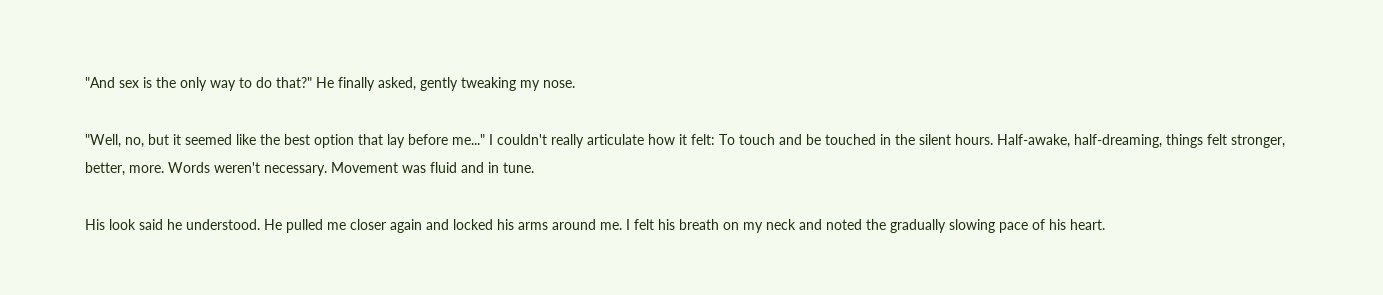"And sex is the only way to do that?" He finally asked, gently tweaking my nose.

"Well, no, but it seemed like the best option that lay before me..." I couldn't really articulate how it felt: To touch and be touched in the silent hours. Half-awake, half-dreaming, things felt stronger, better, more. Words weren't necessary. Movement was fluid and in tune.

His look said he understood. He pulled me closer again and locked his arms around me. I felt his breath on my neck and noted the gradually slowing pace of his heart.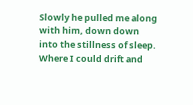Slowly he pulled me along with him, down down into the stillness of sleep. Where I could drift and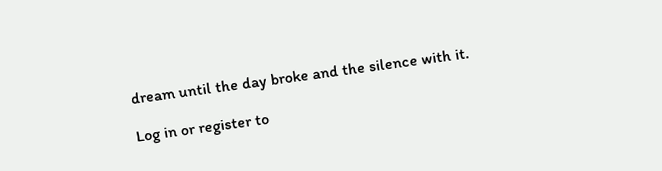dream until the day broke and the silence with it.

Log in or register to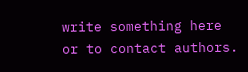write something here or to contact authors.